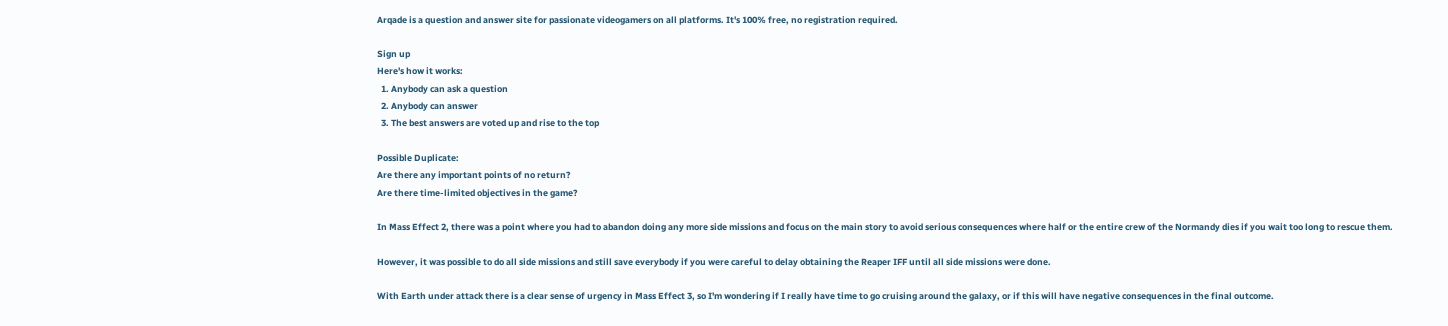Arqade is a question and answer site for passionate videogamers on all platforms. It's 100% free, no registration required.

Sign up
Here's how it works:
  1. Anybody can ask a question
  2. Anybody can answer
  3. The best answers are voted up and rise to the top

Possible Duplicate:
Are there any important points of no return?
Are there time-limited objectives in the game?

In Mass Effect 2, there was a point where you had to abandon doing any more side missions and focus on the main story to avoid serious consequences where half or the entire crew of the Normandy dies if you wait too long to rescue them.

However, it was possible to do all side missions and still save everybody if you were careful to delay obtaining the Reaper IFF until all side missions were done.

With Earth under attack there is a clear sense of urgency in Mass Effect 3, so I'm wondering if I really have time to go cruising around the galaxy, or if this will have negative consequences in the final outcome.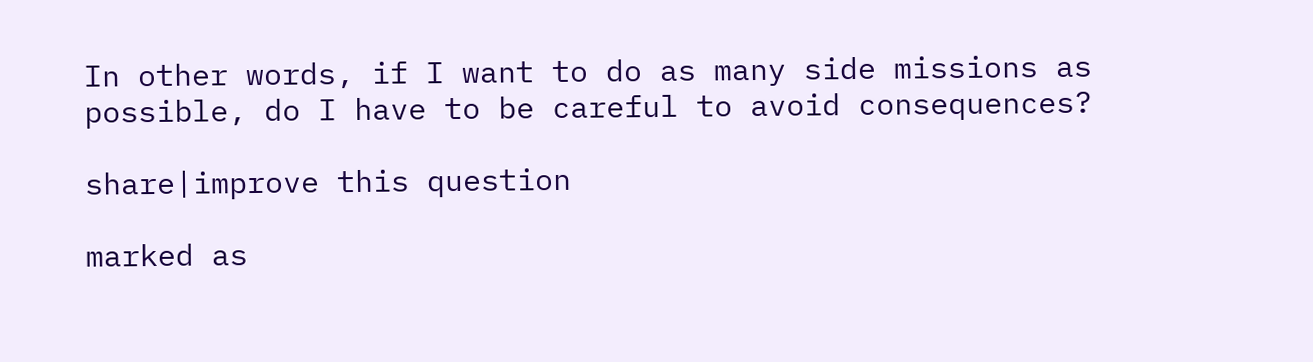In other words, if I want to do as many side missions as possible, do I have to be careful to avoid consequences?

share|improve this question

marked as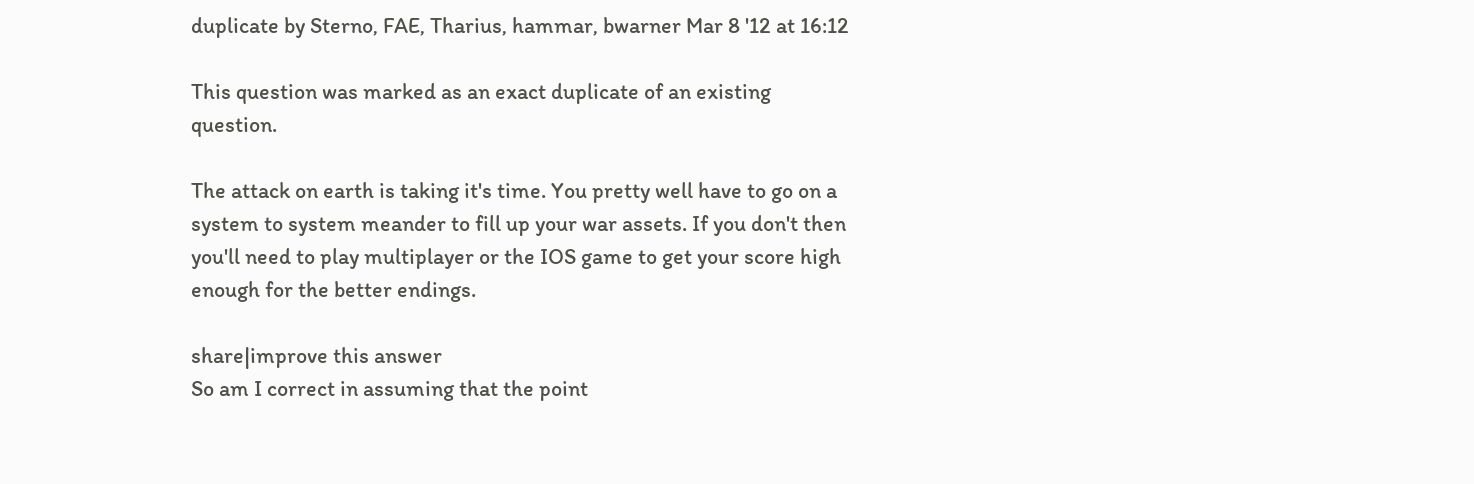duplicate by Sterno, FAE, Tharius, hammar, bwarner Mar 8 '12 at 16:12

This question was marked as an exact duplicate of an existing question.

The attack on earth is taking it's time. You pretty well have to go on a system to system meander to fill up your war assets. If you don't then you'll need to play multiplayer or the IOS game to get your score high enough for the better endings.

share|improve this answer
So am I correct in assuming that the point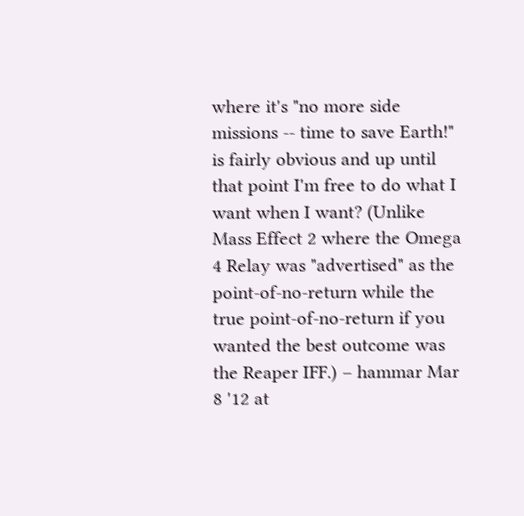where it's "no more side missions -- time to save Earth!" is fairly obvious and up until that point I'm free to do what I want when I want? (Unlike Mass Effect 2 where the Omega 4 Relay was "advertised" as the point-of-no-return while the true point-of-no-return if you wanted the best outcome was the Reaper IFF.) – hammar Mar 8 '12 at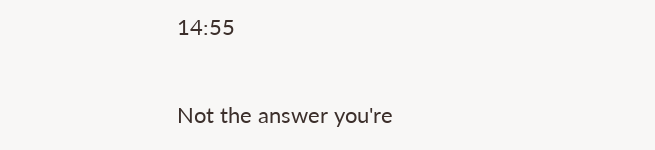14:55

Not the answer you're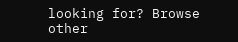looking for? Browse other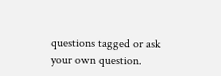questions tagged or ask your own question.